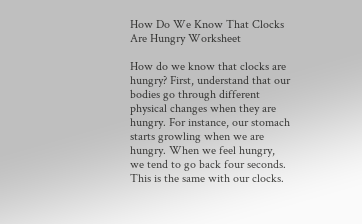How Do We Know That Clocks Are Hungry Worksheet

How do we know that clocks are hungry? First, understand that our bodies go through different physical changes when they are hungry. For instance, our stomach starts growling when we are hungry. When we feel hungry, we tend to go back four seconds. This is the same with our clocks.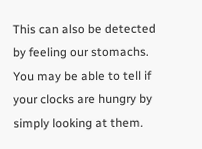This can also be detected by feeling our stomachs. You may be able to tell if your clocks are hungry by simply looking at them.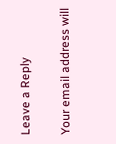Leave a Reply

Your email address will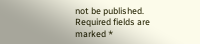not be published. Required fields are marked *